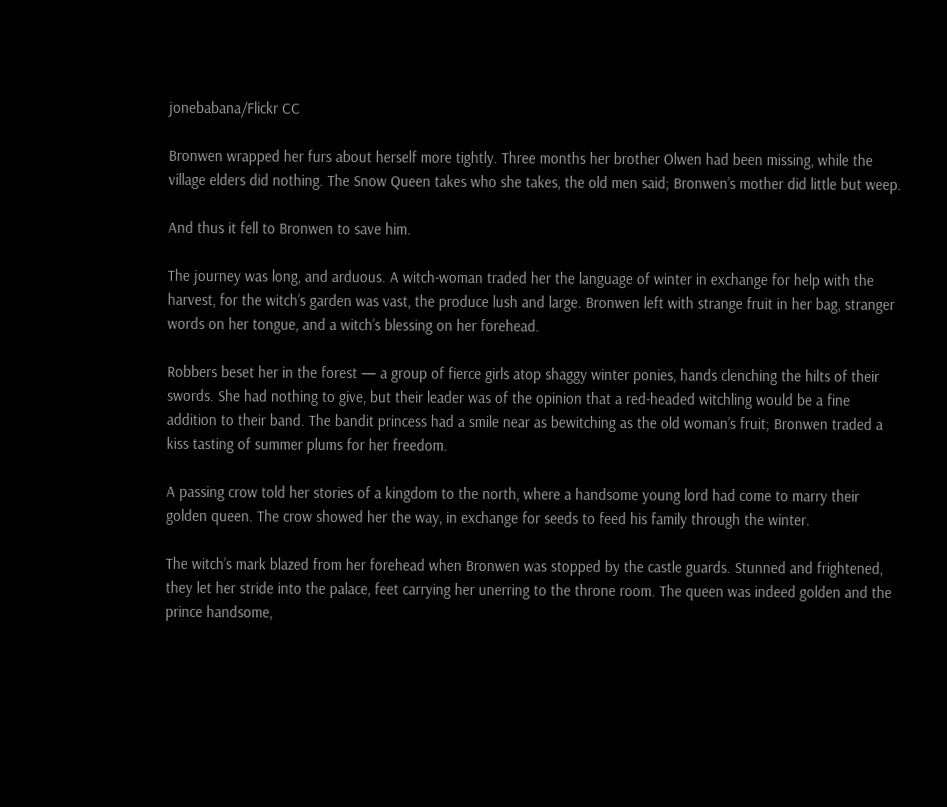jonebabana/Flickr CC

Bronwen wrapped her furs about herself more tightly. Three months her brother Olwen had been missing, while the village elders did nothing. The Snow Queen takes who she takes, the old men said; Bronwen’s mother did little but weep.

And thus it fell to Bronwen to save him.

The journey was long, and arduous. A witch-woman traded her the language of winter in exchange for help with the harvest, for the witch’s garden was vast, the produce lush and large. Bronwen left with strange fruit in her bag, stranger words on her tongue, and a witch’s blessing on her forehead.

Robbers beset her in the forest — a group of fierce girls atop shaggy winter ponies, hands clenching the hilts of their swords. She had nothing to give, but their leader was of the opinion that a red-headed witchling would be a fine addition to their band. The bandit princess had a smile near as bewitching as the old woman’s fruit; Bronwen traded a kiss tasting of summer plums for her freedom.

A passing crow told her stories of a kingdom to the north, where a handsome young lord had come to marry their golden queen. The crow showed her the way, in exchange for seeds to feed his family through the winter.

The witch’s mark blazed from her forehead when Bronwen was stopped by the castle guards. Stunned and frightened, they let her stride into the palace, feet carrying her unerring to the throne room. The queen was indeed golden and the prince handsome,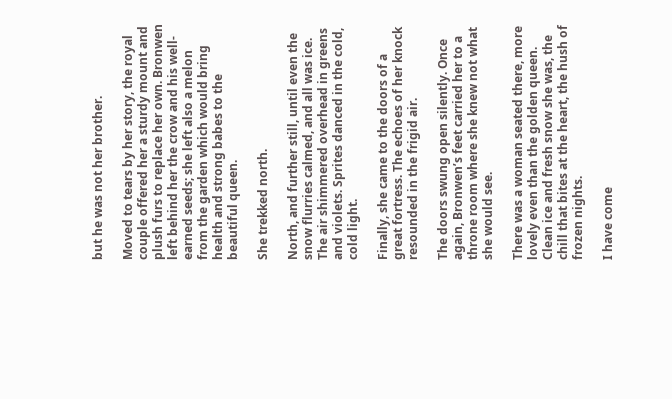but he was not her brother.

Moved to tears by her story, the royal couple offered her a sturdy mount and plush furs to replace her own. Bronwen left behind her the crow and his well-earned seeds; she left also a melon from the garden which would bring health and strong babes to the beautiful queen.

She trekked north.

North, and further still, until even the snow flurries calmed, and all was ice. The air shimmered overhead in greens and violets. Sprites danced in the cold, cold light.

Finally, she came to the doors of a great fortress. The echoes of her knock resounded in the frigid air.

The doors swung open silently. Once again, Bronwen’s feet carried her to a throne room where she knew not what she would see.

There was a woman seated there, more lovely even than the golden queen. Clean ice and fresh snow she was, the chill that bites at the heart, the hush of frozen nights.

I have come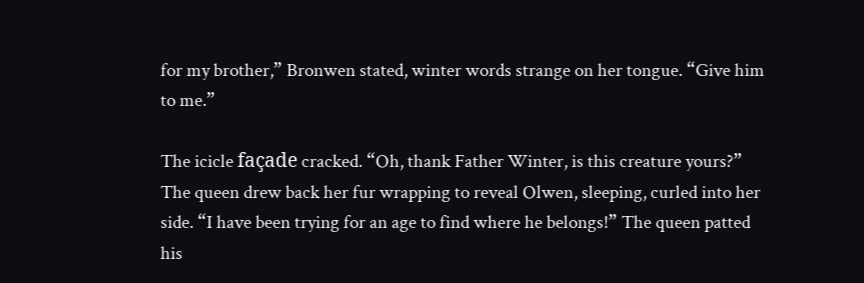for my brother,” Bronwen stated, winter words strange on her tongue. “Give him to me.”

The icicle façade cracked. “Oh, thank Father Winter, is this creature yours?” The queen drew back her fur wrapping to reveal Olwen, sleeping, curled into her side. “I have been trying for an age to find where he belongs!” The queen patted his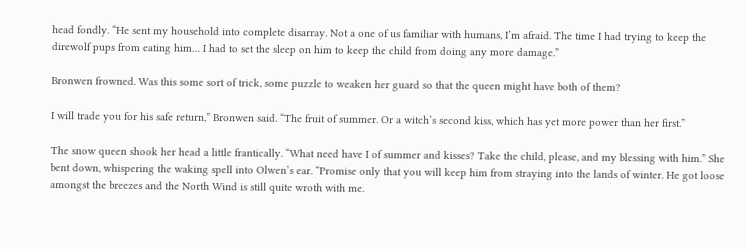head fondly. “He sent my household into complete disarray. Not a one of us familiar with humans, I’m afraid. The time I had trying to keep the direwolf pups from eating him… I had to set the sleep on him to keep the child from doing any more damage.”

Bronwen frowned. Was this some sort of trick, some puzzle to weaken her guard so that the queen might have both of them?

I will trade you for his safe return,” Bronwen said. “The fruit of summer. Or a witch’s second kiss, which has yet more power than her first.”

The snow queen shook her head a little frantically. “What need have I of summer and kisses? Take the child, please, and my blessing with him.” She bent down, whispering the waking spell into Olwen’s ear. “Promise only that you will keep him from straying into the lands of winter. He got loose amongst the breezes and the North Wind is still quite wroth with me.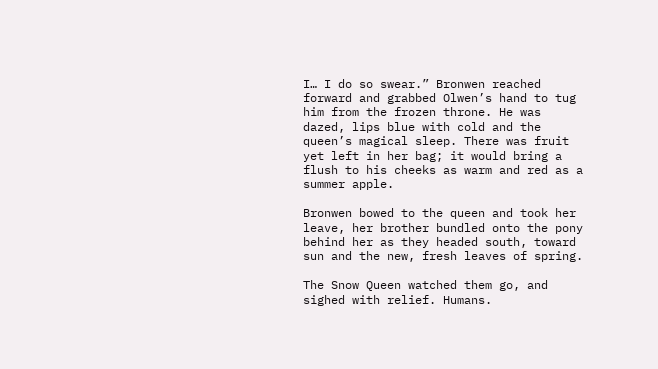I… I do so swear.” Bronwen reached forward and grabbed Olwen’s hand to tug him from the frozen throne. He was dazed, lips blue with cold and the queen’s magical sleep. There was fruit yet left in her bag; it would bring a flush to his cheeks as warm and red as a summer apple.

Bronwen bowed to the queen and took her leave, her brother bundled onto the pony behind her as they headed south, toward sun and the new, fresh leaves of spring.

The Snow Queen watched them go, and sighed with relief. Humans.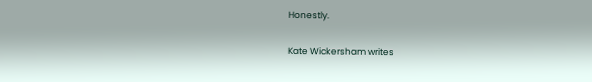Honestly.

Kate Wickersham writes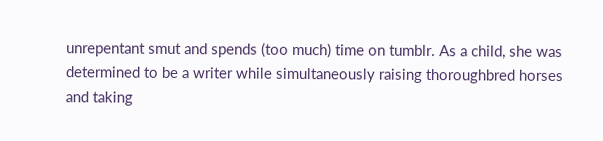unrepentant smut and spends (too much) time on tumblr. As a child, she was determined to be a writer while simultaneously raising thoroughbred horses and taking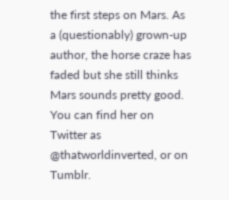the first steps on Mars. As a (questionably) grown-up author, the horse craze has faded but she still thinks Mars sounds pretty good. You can find her on Twitter as @thatworldinverted, or on Tumblr.